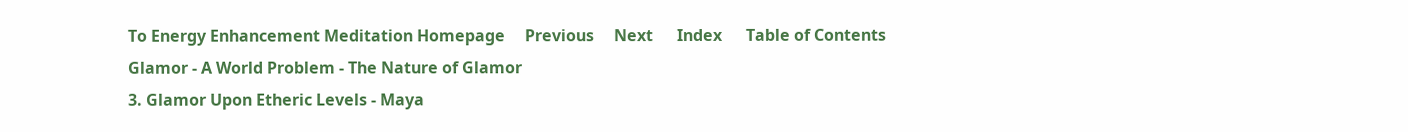To Energy Enhancement Meditation Homepage     Previous     Next      Index      Table of Contents
Glamor - A World Problem - The Nature of Glamor
3. Glamor Upon Etheric Levels - Maya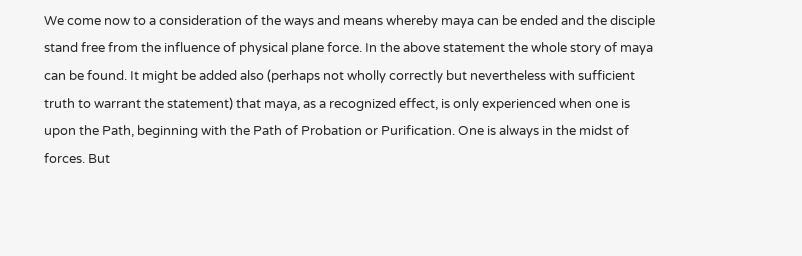We come now to a consideration of the ways and means whereby maya can be ended and the disciple stand free from the influence of physical plane force. In the above statement the whole story of maya can be found. It might be added also (perhaps not wholly correctly but nevertheless with sufficient truth to warrant the statement) that maya, as a recognized effect, is only experienced when one is upon the Path, beginning with the Path of Probation or Purification. One is always in the midst of forces. But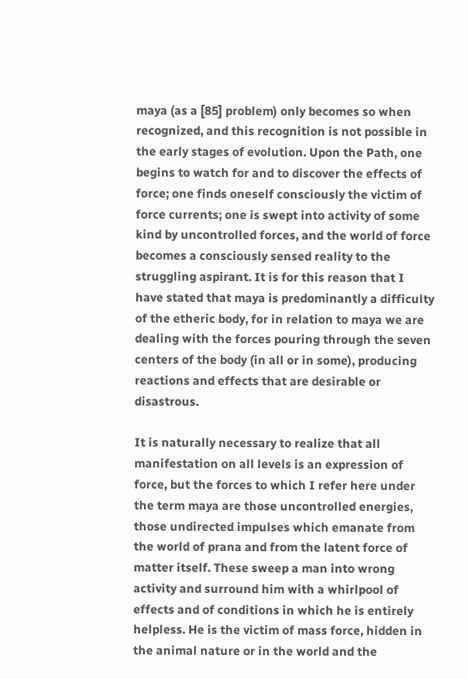maya (as a [85] problem) only becomes so when recognized, and this recognition is not possible in the early stages of evolution. Upon the Path, one begins to watch for and to discover the effects of force; one finds oneself consciously the victim of force currents; one is swept into activity of some kind by uncontrolled forces, and the world of force becomes a consciously sensed reality to the struggling aspirant. It is for this reason that I have stated that maya is predominantly a difficulty of the etheric body, for in relation to maya we are dealing with the forces pouring through the seven centers of the body (in all or in some), producing reactions and effects that are desirable or disastrous.

It is naturally necessary to realize that all manifestation on all levels is an expression of force, but the forces to which I refer here under the term maya are those uncontrolled energies, those undirected impulses which emanate from the world of prana and from the latent force of matter itself. These sweep a man into wrong activity and surround him with a whirlpool of effects and of conditions in which he is entirely helpless. He is the victim of mass force, hidden in the animal nature or in the world and the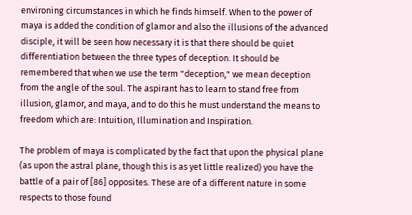environing circumstances in which he finds himself. When to the power of maya is added the condition of glamor and also the illusions of the advanced disciple, it will be seen how necessary it is that there should be quiet differentiation between the three types of deception. It should be remembered that when we use the term "deception," we mean deception from the angle of the soul. The aspirant has to learn to stand free from illusion, glamor, and maya, and to do this he must understand the means to freedom which are: Intuition, Illumination and Inspiration.

The problem of maya is complicated by the fact that upon the physical plane (as upon the astral plane, though this is as yet little realized) you have the battle of a pair of [86] opposites. These are of a different nature in some respects to those found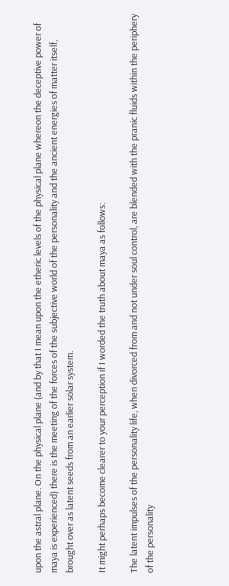upon the astral plane. On the physical plane (and by that I mean upon the etheric levels of the physical plane whereon the deceptive power of maya is experienced) there is the meeting of the forces of the subjective world of the personality and the ancient energies of matter itself, brought over as latent seeds from an earlier solar system.

It might perhaps become clearer to your perception if I worded the truth about maya as follows:

The latent impulses of the personality life, when divorced from and not under soul control, are blended with the pranic fluids within the periphery of the personality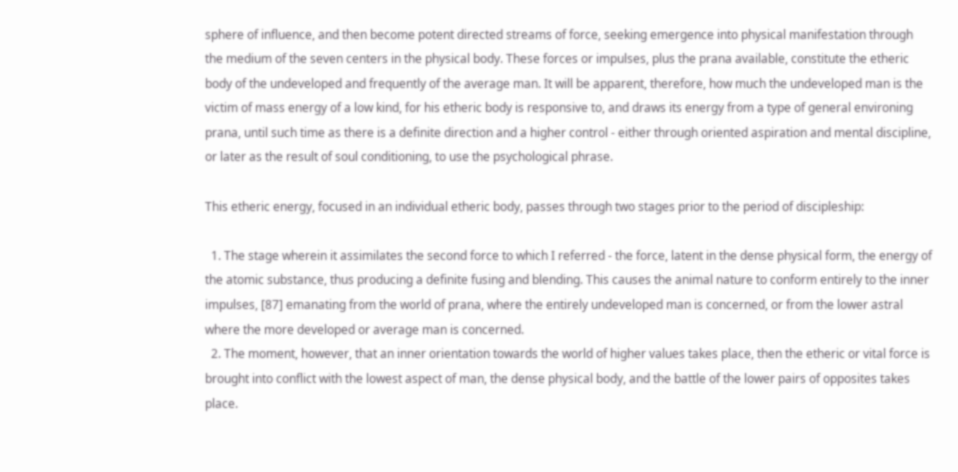sphere of influence, and then become potent directed streams of force, seeking emergence into physical manifestation through the medium of the seven centers in the physical body. These forces or impulses, plus the prana available, constitute the etheric body of the undeveloped and frequently of the average man. It will be apparent, therefore, how much the undeveloped man is the victim of mass energy of a low kind, for his etheric body is responsive to, and draws its energy from a type of general environing prana, until such time as there is a definite direction and a higher control - either through oriented aspiration and mental discipline, or later as the result of soul conditioning, to use the psychological phrase.

This etheric energy, focused in an individual etheric body, passes through two stages prior to the period of discipleship:

  1. The stage wherein it assimilates the second force to which I referred - the force, latent in the dense physical form, the energy of the atomic substance, thus producing a definite fusing and blending. This causes the animal nature to conform entirely to the inner impulses, [87] emanating from the world of prana, where the entirely undeveloped man is concerned, or from the lower astral where the more developed or average man is concerned.
  2. The moment, however, that an inner orientation towards the world of higher values takes place, then the etheric or vital force is brought into conflict with the lowest aspect of man, the dense physical body, and the battle of the lower pairs of opposites takes place.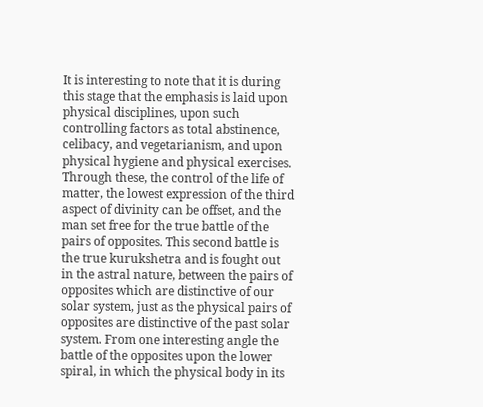It is interesting to note that it is during this stage that the emphasis is laid upon physical disciplines, upon such controlling factors as total abstinence, celibacy, and vegetarianism, and upon physical hygiene and physical exercises. Through these, the control of the life of matter, the lowest expression of the third aspect of divinity can be offset, and the man set free for the true battle of the pairs of opposites. This second battle is the true kurukshetra and is fought out in the astral nature, between the pairs of opposites which are distinctive of our solar system, just as the physical pairs of opposites are distinctive of the past solar system. From one interesting angle the battle of the opposites upon the lower spiral, in which the physical body in its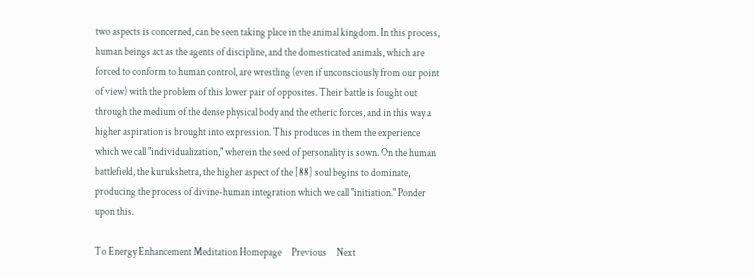two aspects is concerned, can be seen taking place in the animal kingdom. In this process, human beings act as the agents of discipline, and the domesticated animals, which are forced to conform to human control, are wrestling (even if unconsciously from our point of view) with the problem of this lower pair of opposites. Their battle is fought out through the medium of the dense physical body and the etheric forces, and in this way a higher aspiration is brought into expression. This produces in them the experience which we call "individualization," wherein the seed of personality is sown. On the human battlefield, the kurukshetra, the higher aspect of the [88] soul begins to dominate, producing the process of divine-human integration which we call "initiation." Ponder upon this.

To Energy Enhancement Meditation Homepage     Previous     Next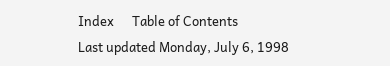Index      Table of Contents
Last updated Monday, July 6, 1998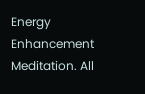Energy Enhancement Meditation. All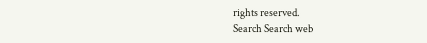rights reserved.
Search Search web